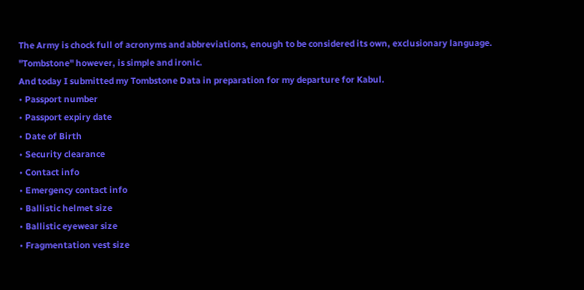The Army is chock full of acronyms and abbreviations, enough to be considered its own, exclusionary language.
"Tombstone" however, is simple and ironic.
And today I submitted my Tombstone Data in preparation for my departure for Kabul.
• Passport number
• Passport expiry date
• Date of Birth
• Security clearance
• Contact info
• Emergency contact info
• Ballistic helmet size
• Ballistic eyewear size
• Fragmentation vest size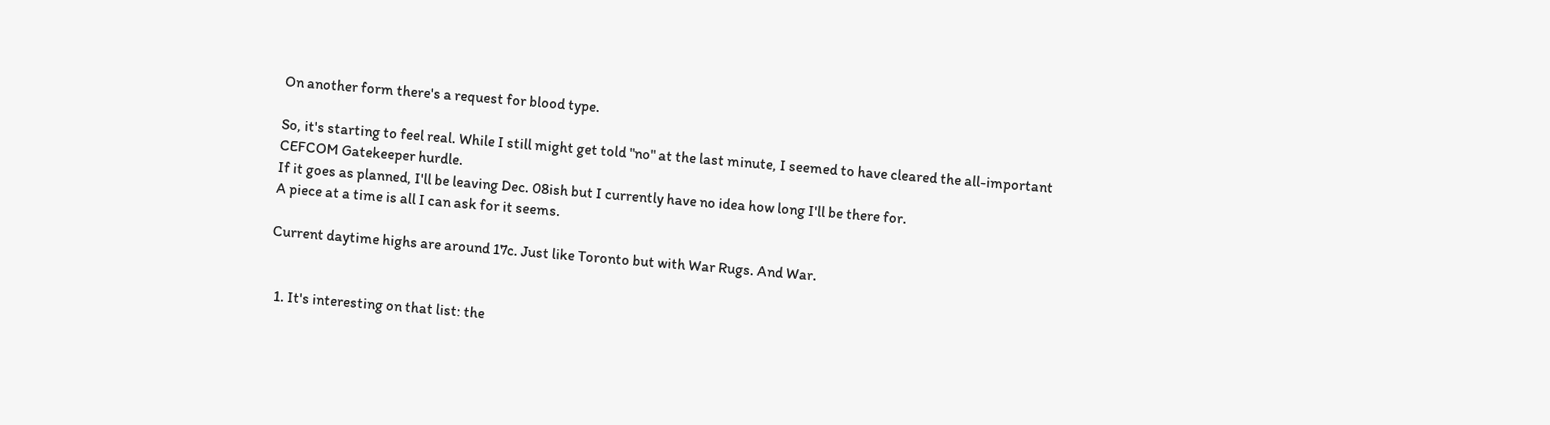On another form there's a request for blood type.

So, it's starting to feel real. While I still might get told "no" at the last minute, I seemed to have cleared the all-important CEFCOM Gatekeeper hurdle.
If it goes as planned, I'll be leaving Dec. 08ish but I currently have no idea how long I'll be there for.
A piece at a time is all I can ask for it seems.

Current daytime highs are around 17c. Just like Toronto but with War Rugs. And War.


  1. It's interesting on that list: the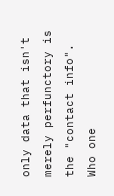only data that isn't merely perfunctory is the "contact info". Who one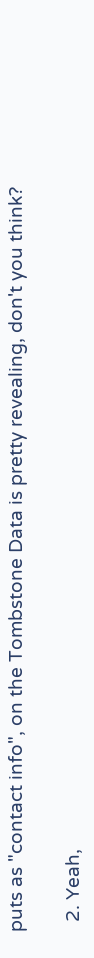puts as "contact info", on the Tombstone Data is pretty revealing, don't you think?

  2. Yeah,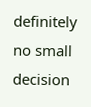definitely no small decision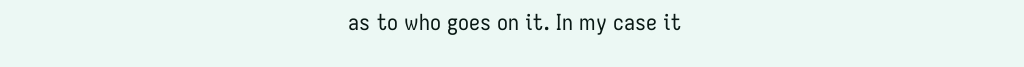as to who goes on it. In my case it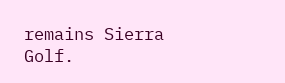remains Sierra Golf.